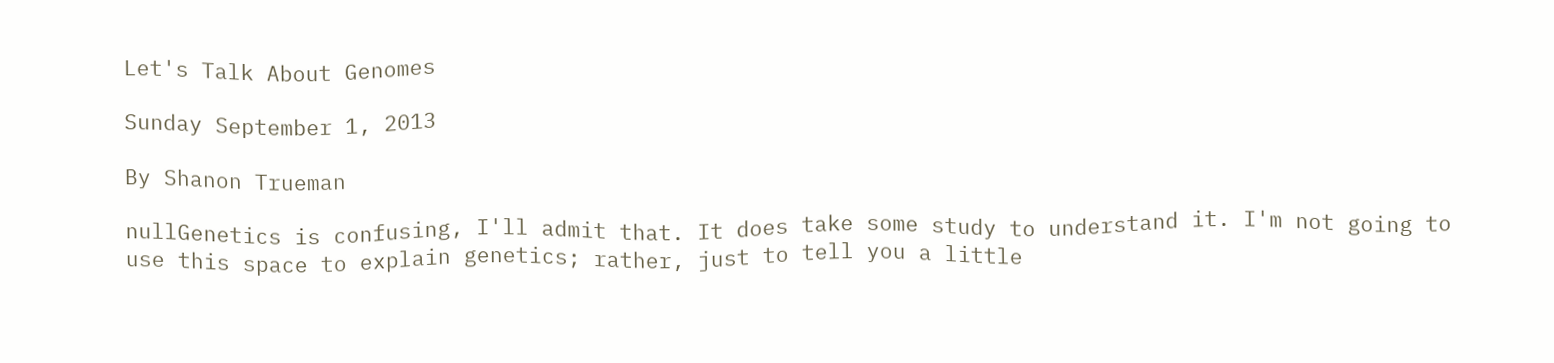Let's Talk About Genomes

Sunday September 1, 2013

By Shanon Trueman

nullGenetics is confusing, I'll admit that. It does take some study to understand it. I'm not going to use this space to explain genetics; rather, just to tell you a little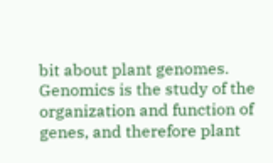bit about plant genomes. Genomics is the study of the organization and function of genes, and therefore plant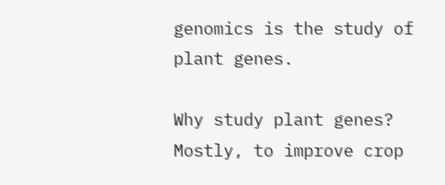genomics is the study of plant genes.

Why study plant genes? Mostly, to improve crop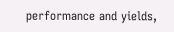performance and yields,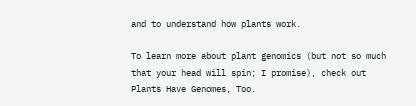and to understand how plants work.

To learn more about plant genomics (but not so much that your head will spin; I promise), check out Plants Have Genomes, Too.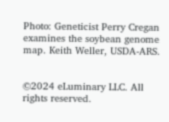Photo: Geneticist Perry Cregan examines the soybean genome map. Keith Weller, USDA-ARS.


©2024 eLuminary LLC. All rights reserved.